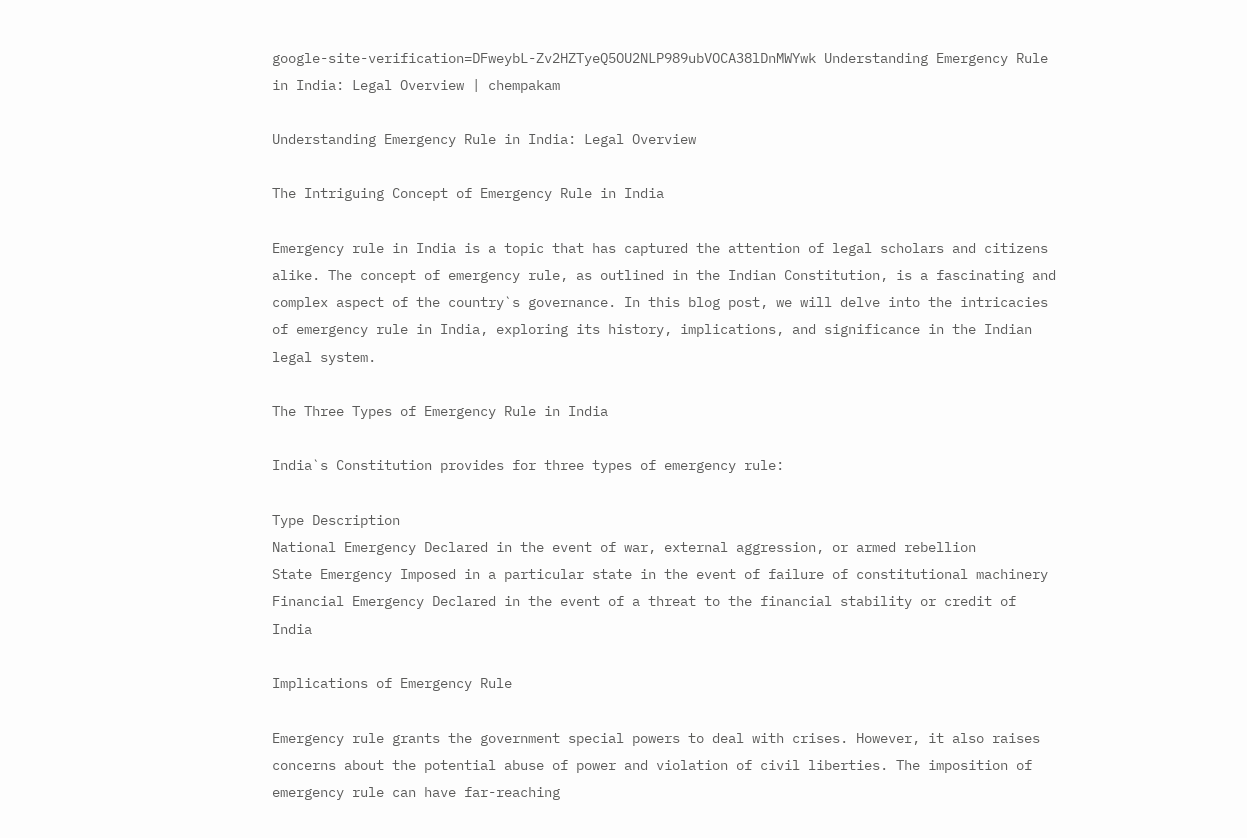google-site-verification=DFweybL-Zv2HZTyeQ5OU2NLP989ubVOCA38lDnMWYwk Understanding Emergency Rule in India: Legal Overview | chempakam

Understanding Emergency Rule in India: Legal Overview

The Intriguing Concept of Emergency Rule in India

Emergency rule in India is a topic that has captured the attention of legal scholars and citizens alike. The concept of emergency rule, as outlined in the Indian Constitution, is a fascinating and complex aspect of the country`s governance. In this blog post, we will delve into the intricacies of emergency rule in India, exploring its history, implications, and significance in the Indian legal system.

The Three Types of Emergency Rule in India

India`s Constitution provides for three types of emergency rule:

Type Description
National Emergency Declared in the event of war, external aggression, or armed rebellion
State Emergency Imposed in a particular state in the event of failure of constitutional machinery
Financial Emergency Declared in the event of a threat to the financial stability or credit of India

Implications of Emergency Rule

Emergency rule grants the government special powers to deal with crises. However, it also raises concerns about the potential abuse of power and violation of civil liberties. The imposition of emergency rule can have far-reaching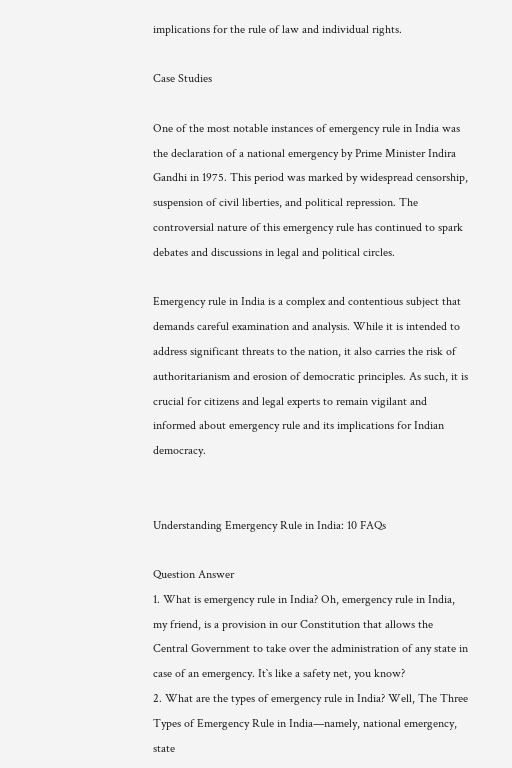implications for the rule of law and individual rights.

Case Studies

One of the most notable instances of emergency rule in India was the declaration of a national emergency by Prime Minister Indira Gandhi in 1975. This period was marked by widespread censorship, suspension of civil liberties, and political repression. The controversial nature of this emergency rule has continued to spark debates and discussions in legal and political circles.

Emergency rule in India is a complex and contentious subject that demands careful examination and analysis. While it is intended to address significant threats to the nation, it also carries the risk of authoritarianism and erosion of democratic principles. As such, it is crucial for citizens and legal experts to remain vigilant and informed about emergency rule and its implications for Indian democracy.


Understanding Emergency Rule in India: 10 FAQs

Question Answer
1. What is emergency rule in India? Oh, emergency rule in India, my friend, is a provision in our Constitution that allows the Central Government to take over the administration of any state in case of an emergency. It`s like a safety net, you know?
2. What are the types of emergency rule in India? Well, The Three Types of Emergency Rule in India—namely, national emergency, state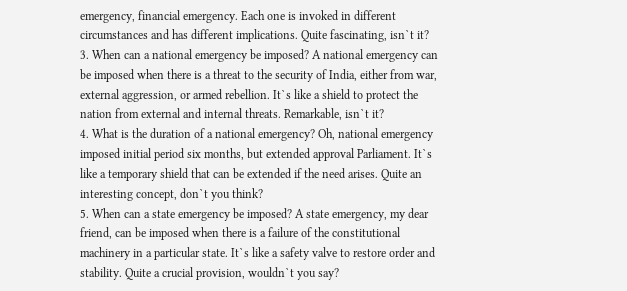emergency, financial emergency. Each one is invoked in different circumstances and has different implications. Quite fascinating, isn`t it?
3. When can a national emergency be imposed? A national emergency can be imposed when there is a threat to the security of India, either from war, external aggression, or armed rebellion. It`s like a shield to protect the nation from external and internal threats. Remarkable, isn`t it?
4. What is the duration of a national emergency? Oh, national emergency imposed initial period six months, but extended approval Parliament. It`s like a temporary shield that can be extended if the need arises. Quite an interesting concept, don`t you think?
5. When can a state emergency be imposed? A state emergency, my dear friend, can be imposed when there is a failure of the constitutional machinery in a particular state. It`s like a safety valve to restore order and stability. Quite a crucial provision, wouldn`t you say?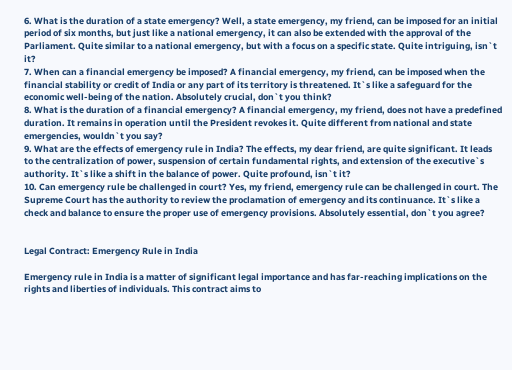6. What is the duration of a state emergency? Well, a state emergency, my friend, can be imposed for an initial period of six months, but just like a national emergency, it can also be extended with the approval of the Parliament. Quite similar to a national emergency, but with a focus on a specific state. Quite intriguing, isn`t it?
7. When can a financial emergency be imposed? A financial emergency, my friend, can be imposed when the financial stability or credit of India or any part of its territory is threatened. It`s like a safeguard for the economic well-being of the nation. Absolutely crucial, don`t you think?
8. What is the duration of a financial emergency? A financial emergency, my friend, does not have a predefined duration. It remains in operation until the President revokes it. Quite different from national and state emergencies, wouldn`t you say?
9. What are the effects of emergency rule in India? The effects, my dear friend, are quite significant. It leads to the centralization of power, suspension of certain fundamental rights, and extension of the executive`s authority. It`s like a shift in the balance of power. Quite profound, isn`t it?
10. Can emergency rule be challenged in court? Yes, my friend, emergency rule can be challenged in court. The Supreme Court has the authority to review the proclamation of emergency and its continuance. It`s like a check and balance to ensure the proper use of emergency provisions. Absolutely essential, don`t you agree?


Legal Contract: Emergency Rule in India

Emergency rule in India is a matter of significant legal importance and has far-reaching implications on the rights and liberties of individuals. This contract aims to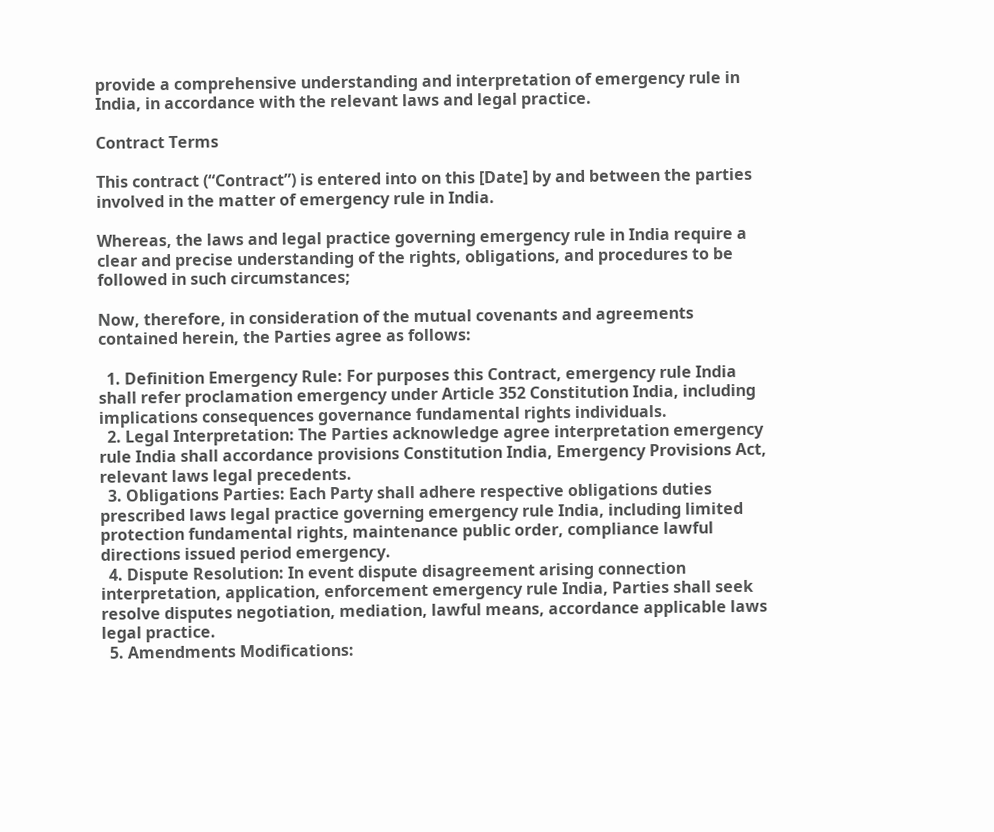provide a comprehensive understanding and interpretation of emergency rule in India, in accordance with the relevant laws and legal practice.

Contract Terms

This contract (“Contract”) is entered into on this [Date] by and between the parties involved in the matter of emergency rule in India.

Whereas, the laws and legal practice governing emergency rule in India require a clear and precise understanding of the rights, obligations, and procedures to be followed in such circumstances;

Now, therefore, in consideration of the mutual covenants and agreements contained herein, the Parties agree as follows:

  1. Definition Emergency Rule: For purposes this Contract, emergency rule India shall refer proclamation emergency under Article 352 Constitution India, including implications consequences governance fundamental rights individuals.
  2. Legal Interpretation: The Parties acknowledge agree interpretation emergency rule India shall accordance provisions Constitution India, Emergency Provisions Act, relevant laws legal precedents.
  3. Obligations Parties: Each Party shall adhere respective obligations duties prescribed laws legal practice governing emergency rule India, including limited protection fundamental rights, maintenance public order, compliance lawful directions issued period emergency.
  4. Dispute Resolution: In event dispute disagreement arising connection interpretation, application, enforcement emergency rule India, Parties shall seek resolve disputes negotiation, mediation, lawful means, accordance applicable laws legal practice.
  5. Amendments Modifications: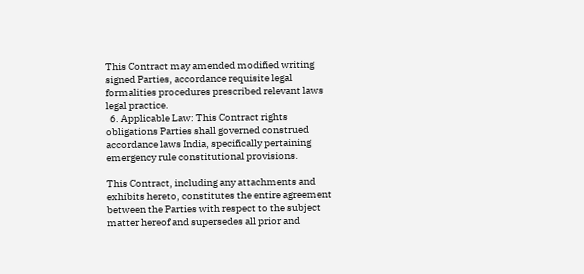This Contract may amended modified writing signed Parties, accordance requisite legal formalities procedures prescribed relevant laws legal practice.
  6. Applicable Law: This Contract rights obligations Parties shall governed construed accordance laws India, specifically pertaining emergency rule constitutional provisions.

This Contract, including any attachments and exhibits hereto, constitutes the entire agreement between the Parties with respect to the subject matter hereof and supersedes all prior and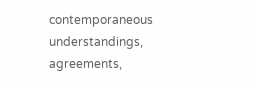contemporaneous understandings, agreements,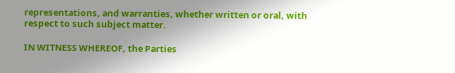representations, and warranties, whether written or oral, with respect to such subject matter.

IN WITNESS WHEREOF, the Parties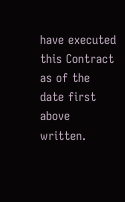have executed this Contract as of the date first above written.